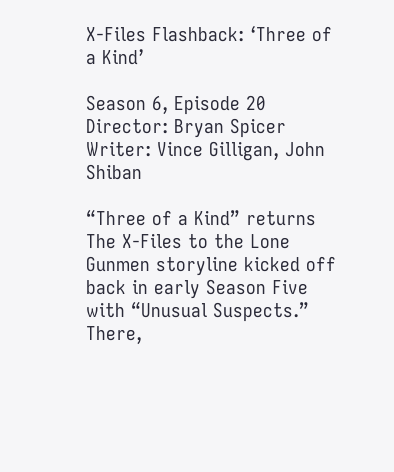X-Files Flashback: ‘Three of a Kind’

Season 6, Episode 20
Director: Bryan Spicer
Writer: Vince Gilligan, John Shiban

“Three of a Kind” returns The X-Files to the Lone Gunmen storyline kicked off back in early Season Five with “Unusual Suspects.” There,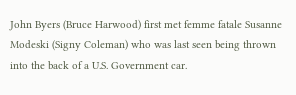John Byers (Bruce Harwood) first met femme fatale Susanne Modeski (Signy Coleman) who was last seen being thrown into the back of a U.S. Government car.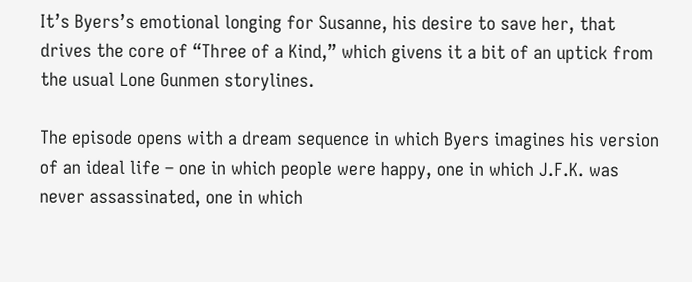It’s Byers’s emotional longing for Susanne, his desire to save her, that drives the core of “Three of a Kind,” which givens it a bit of an uptick from the usual Lone Gunmen storylines.

The episode opens with a dream sequence in which Byers imagines his version of an ideal life – one in which people were happy, one in which J.F.K. was never assassinated, one in which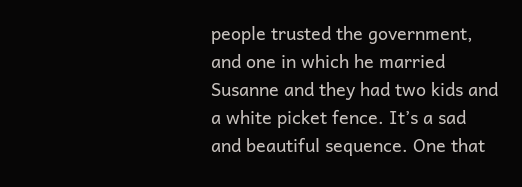people trusted the government, and one in which he married Susanne and they had two kids and a white picket fence. It’s a sad and beautiful sequence. One that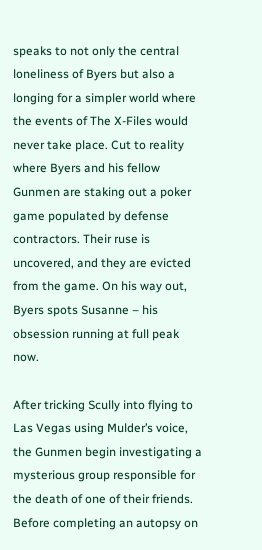speaks to not only the central loneliness of Byers but also a longing for a simpler world where the events of The X-Files would never take place. Cut to reality where Byers and his fellow Gunmen are staking out a poker game populated by defense contractors. Their ruse is uncovered, and they are evicted from the game. On his way out, Byers spots Susanne – his obsession running at full peak now.

After tricking Scully into flying to Las Vegas using Mulder’s voice, the Gunmen begin investigating a mysterious group responsible for the death of one of their friends. Before completing an autopsy on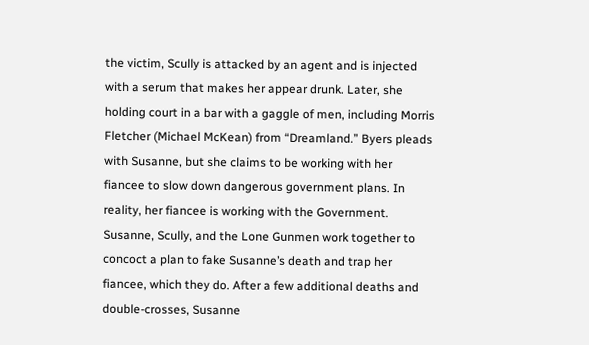the victim, Scully is attacked by an agent and is injected with a serum that makes her appear drunk. Later, she holding court in a bar with a gaggle of men, including Morris Fletcher (Michael McKean) from “Dreamland.” Byers pleads with Susanne, but she claims to be working with her fiancee to slow down dangerous government plans. In reality, her fiancee is working with the Government. Susanne, Scully, and the Lone Gunmen work together to concoct a plan to fake Susanne’s death and trap her fiancee, which they do. After a few additional deaths and double-crosses, Susanne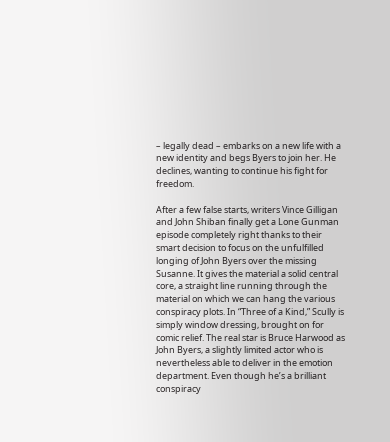– legally dead – embarks on a new life with a new identity and begs Byers to join her. He declines, wanting to continue his fight for freedom.

After a few false starts, writers Vince Gilligan and John Shiban finally get a Lone Gunman episode completely right thanks to their smart decision to focus on the unfulfilled longing of John Byers over the missing Susanne. It gives the material a solid central core, a straight line running through the material on which we can hang the various conspiracy plots. In “Three of a Kind,” Scully is simply window dressing, brought on for comic relief. The real star is Bruce Harwood as John Byers, a slightly limited actor who is nevertheless able to deliver in the emotion department. Even though he’s a brilliant conspiracy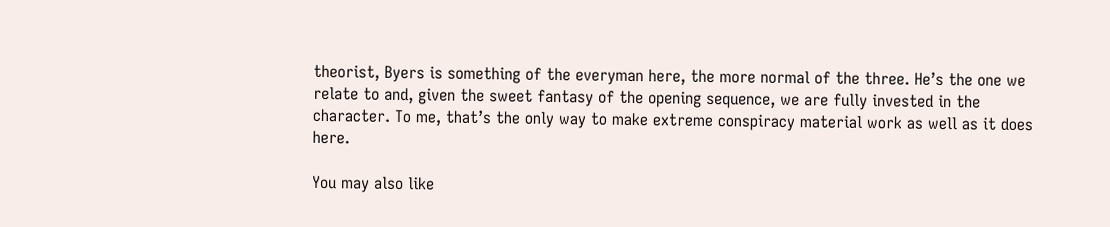theorist, Byers is something of the everyman here, the more normal of the three. He’s the one we relate to and, given the sweet fantasy of the opening sequence, we are fully invested in the character. To me, that’s the only way to make extreme conspiracy material work as well as it does here.

You may also like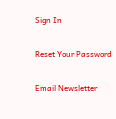Sign In

Reset Your Password

Email Newsletter